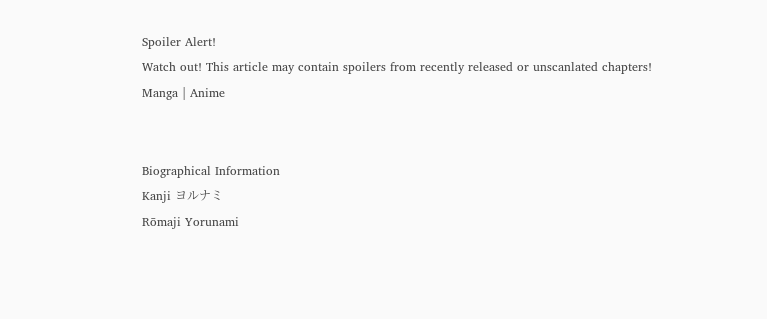Spoiler Alert!
Watch out! This article may contain spoilers from recently released or unscanlated chapters!
Manga | Anime


Biographical Information
Kanji ヨルナミ
Rōmaji Yorunami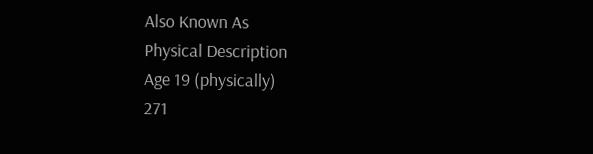Also Known As
Physical Description
Age 19 (physically)
271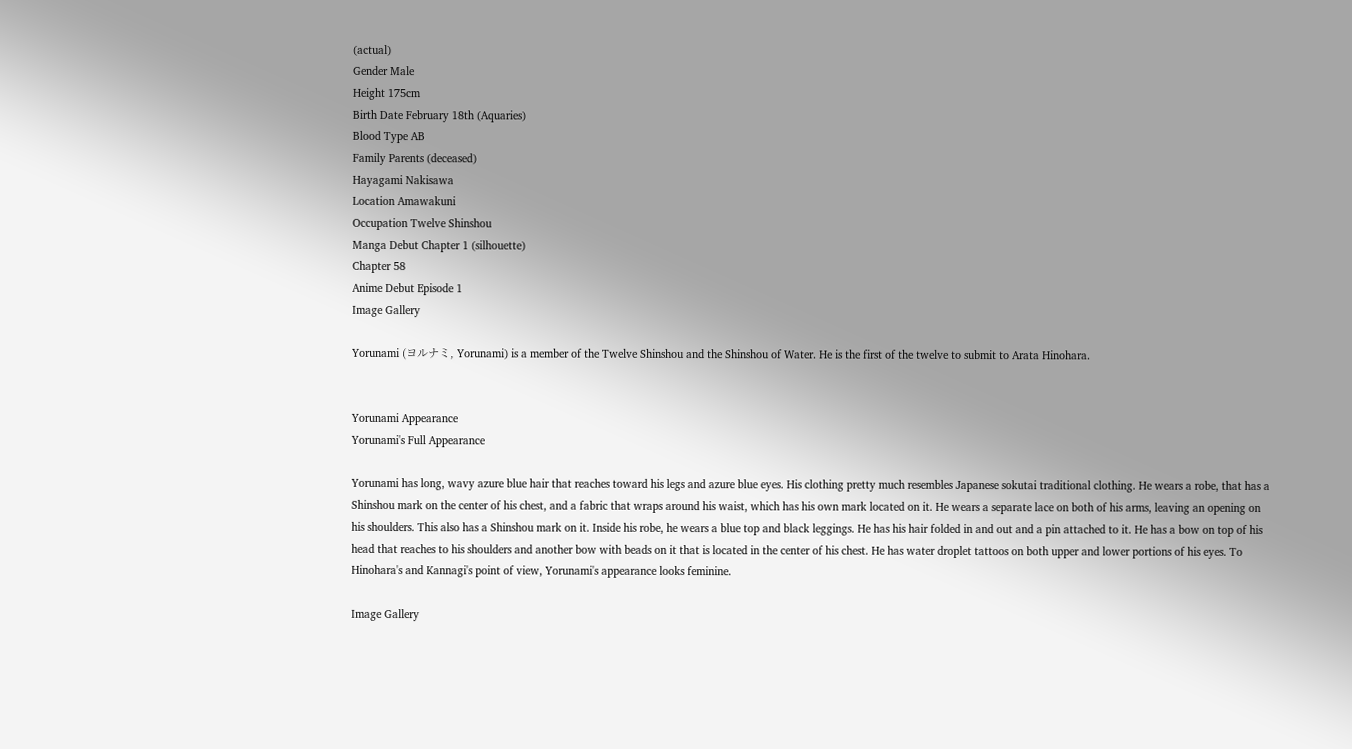(actual)
Gender Male
Height 175cm
Birth Date February 18th (Aquaries)
Blood Type AB
Family Parents (deceased)
Hayagami Nakisawa
Location Amawakuni
Occupation Twelve Shinshou
Manga Debut Chapter 1 (silhouette)
Chapter 58
Anime Debut Episode 1
Image Gallery

Yorunami (ヨルナミ, Yorunami) is a member of the Twelve Shinshou and the Shinshou of Water. He is the first of the twelve to submit to Arata Hinohara.


Yorunami Appearance
Yorunami's Full Appearance

Yorunami has long, wavy azure blue hair that reaches toward his legs and azure blue eyes. His clothing pretty much resembles Japanese sokutai traditional clothing. He wears a robe, that has a Shinshou mark on the center of his chest, and a fabric that wraps around his waist, which has his own mark located on it. He wears a separate lace on both of his arms, leaving an opening on his shoulders. This also has a Shinshou mark on it. Inside his robe, he wears a blue top and black leggings. He has his hair folded in and out and a pin attached to it. He has a bow on top of his head that reaches to his shoulders and another bow with beads on it that is located in the center of his chest. He has water droplet tattoos on both upper and lower portions of his eyes. To Hinohara's and Kannagi's point of view, Yorunami's appearance looks feminine.

Image Gallery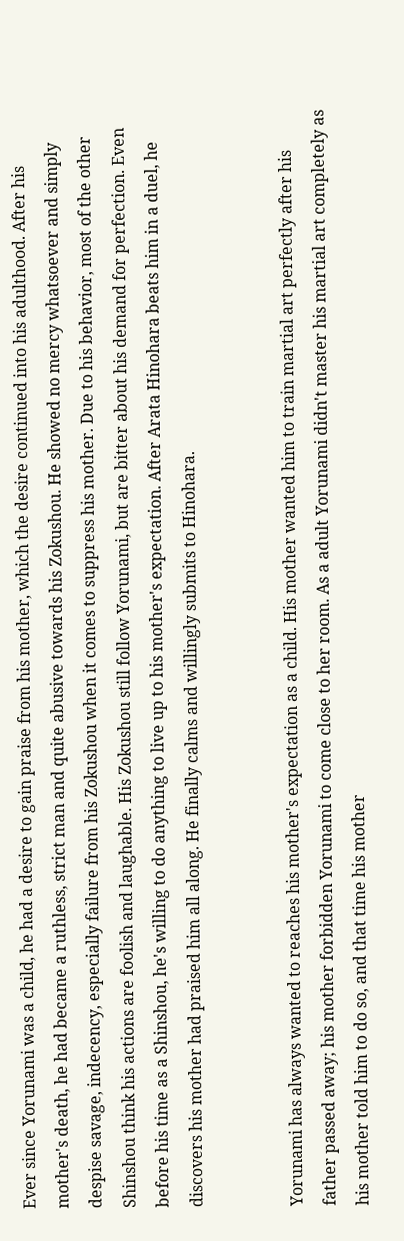Ever since Yorunami was a child, he had a desire to gain praise from his mother, which the desire continued into his adulthood. After his mother's death, he had became a ruthless, strict man and quite abusive towards his Zokushou. He showed no mercy whatsoever and simply despise savage, indecency, especially failure from his Zokushou when it comes to suppress his mother. Due to his behavior, most of the other Shinshou think his actions are foolish and laughable. His Zokushou still follow Yorunami, but are bitter about his demand for perfection. Even before his time as a Shinshou, he's willing to do anything to live up to his mother's expectation. After Arata Hinohara beats him in a duel, he discovers his mother had praised him all along. He finally calms and willingly submits to Hinohara.


Yorunami has always wanted to reaches his mother's expectation as a child. His mother wanted him to train martial art perfectly after his father passed away; his mother forbidden Yorunami to come close to her room. As a adult Yorunami didn't master his martial art completely as his mother told him to do so, and that time his mother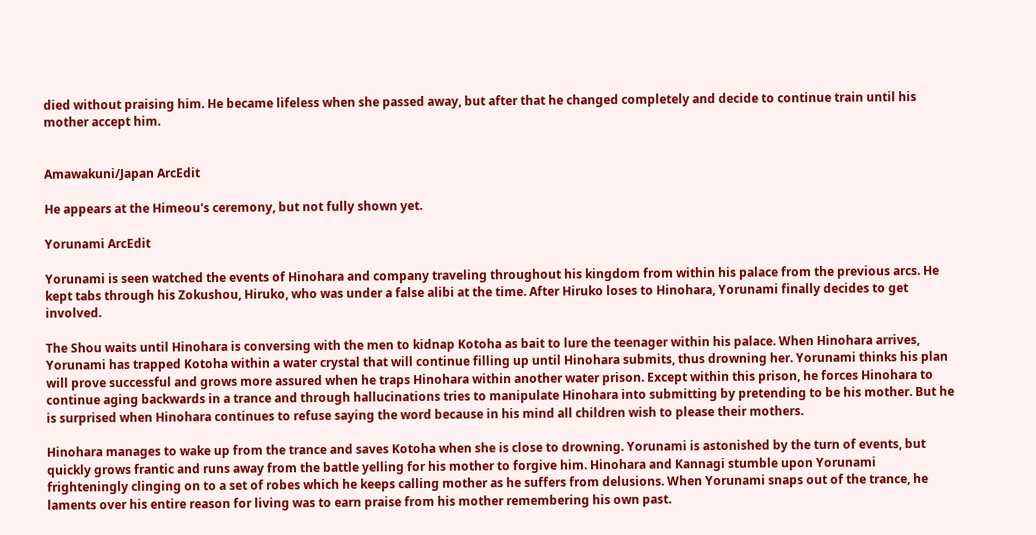died without praising him. He became lifeless when she passed away, but after that he changed completely and decide to continue train until his mother accept him.


Amawakuni/Japan ArcEdit

He appears at the Himeou's ceremony, but not fully shown yet.

Yorunami ArcEdit

Yorunami is seen watched the events of Hinohara and company traveling throughout his kingdom from within his palace from the previous arcs. He kept tabs through his Zokushou, Hiruko, who was under a false alibi at the time. After Hiruko loses to Hinohara, Yorunami finally decides to get involved.

The Shou waits until Hinohara is conversing with the men to kidnap Kotoha as bait to lure the teenager within his palace. When Hinohara arrives, Yorunami has trapped Kotoha within a water crystal that will continue filling up until Hinohara submits, thus drowning her. Yorunami thinks his plan will prove successful and grows more assured when he traps Hinohara within another water prison. Except within this prison, he forces Hinohara to continue aging backwards in a trance and through hallucinations tries to manipulate Hinohara into submitting by pretending to be his mother. But he is surprised when Hinohara continues to refuse saying the word because in his mind all children wish to please their mothers.

Hinohara manages to wake up from the trance and saves Kotoha when she is close to drowning. Yorunami is astonished by the turn of events, but quickly grows frantic and runs away from the battle yelling for his mother to forgive him. Hinohara and Kannagi stumble upon Yorunami frighteningly clinging on to a set of robes which he keeps calling mother as he suffers from delusions. When Yorunami snaps out of the trance, he laments over his entire reason for living was to earn praise from his mother remembering his own past.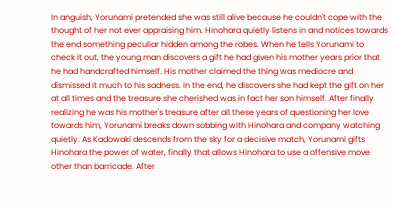In anguish, Yorunami pretended she was still alive because he couldn't cope with the thought of her not ever appraising him. Hinohara quietly listens in and notices towards the end something peculiar hidden among the robes. When he tells Yorunami to check it out, the young man discovers a gift he had given his mother years prior that he had handcrafted himself. His mother claimed the thing was mediocre and dismissed it much to his sadness. In the end, he discovers she had kept the gift on her at all times and the treasure she cherished was in fact her son himself. After finally realizing he was his mother's treasure after all these years of questioning her love towards him, Yorunami breaks down sobbing with Hinohara and company watching quietly. As Kadowaki descends from the sky for a decisive match, Yorunami gifts Hinohara the power of water, finally that allows Hinohara to use a offensive move other than barricade. After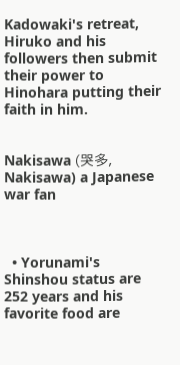Kadowaki's retreat, Hiruko and his followers then submit their power to Hinohara putting their faith in him.


Nakisawa (哭多, Nakisawa) a Japanese war fan



  • Yorunami's Shinshou status are 252 years and his favorite food are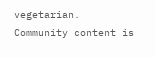vegetarian.
Community content is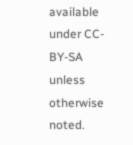available under CC-BY-SA unless otherwise noted.